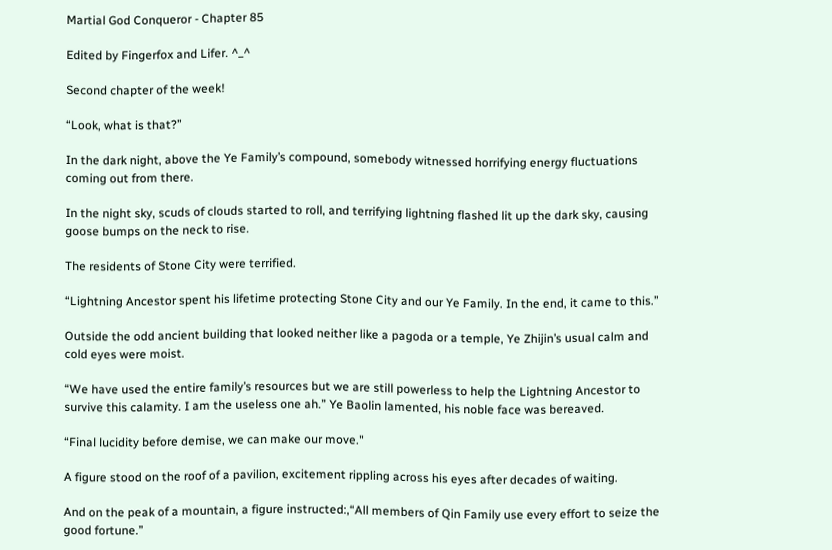Martial God Conqueror - Chapter 85

Edited by Fingerfox and Lifer. ^_^

Second chapter of the week!

“Look, what is that?”

In the dark night, above the Ye Family’s compound, somebody witnessed horrifying energy fluctuations coming out from there.

In the night sky, scuds of clouds started to roll, and terrifying lightning flashed lit up the dark sky, causing goose bumps on the neck to rise.

The residents of Stone City were terrified.

“Lightning Ancestor spent his lifetime protecting Stone City and our Ye Family. In the end, it came to this.”

Outside the odd ancient building that looked neither like a pagoda or a temple, Ye Zhijin’s usual calm and cold eyes were moist.

“We have used the entire family’s resources but we are still powerless to help the Lightning Ancestor to survive this calamity. I am the useless one ah.” Ye Baolin lamented, his noble face was bereaved.

“Final lucidity before demise, we can make our move."

A figure stood on the roof of a pavilion, excitement rippling across his eyes after decades of waiting.

And on the peak of a mountain, a figure instructed:,“All members of Qin Family use every effort to seize the good fortune.”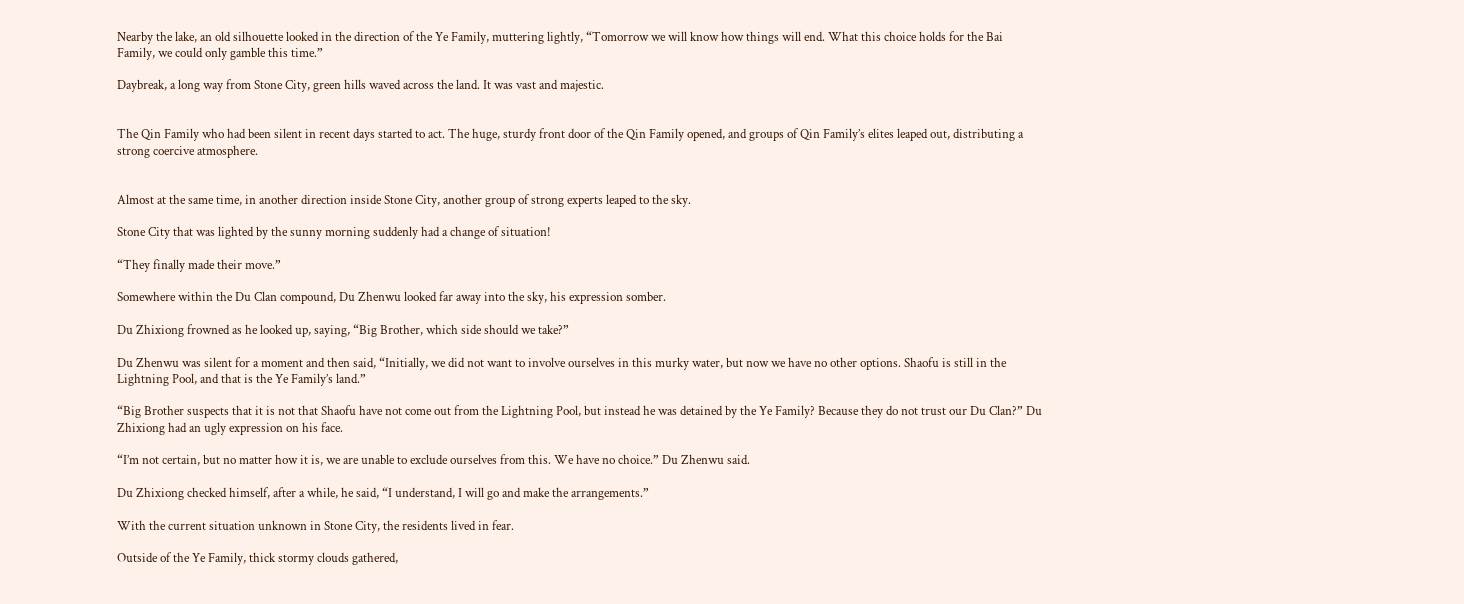Nearby the lake, an old silhouette looked in the direction of the Ye Family, muttering lightly, “Tomorrow we will know how things will end. What this choice holds for the Bai Family, we could only gamble this time.”

Daybreak, a long way from Stone City, green hills waved across the land. It was vast and majestic.


The Qin Family who had been silent in recent days started to act. The huge, sturdy front door of the Qin Family opened, and groups of Qin Family’s elites leaped out, distributing a strong coercive atmosphere.


Almost at the same time, in another direction inside Stone City, another group of strong experts leaped to the sky.

Stone City that was lighted by the sunny morning suddenly had a change of situation!

“They finally made their move.”

Somewhere within the Du Clan compound, Du Zhenwu looked far away into the sky, his expression somber.

Du Zhixiong frowned as he looked up, saying, “Big Brother, which side should we take?”

Du Zhenwu was silent for a moment and then said, “Initially, we did not want to involve ourselves in this murky water, but now we have no other options. Shaofu is still in the Lightning Pool, and that is the Ye Family’s land.”

“Big Brother suspects that it is not that Shaofu have not come out from the Lightning Pool, but instead he was detained by the Ye Family? Because they do not trust our Du Clan?” Du Zhixiong had an ugly expression on his face.

“I’m not certain, but no matter how it is, we are unable to exclude ourselves from this. We have no choice.” Du Zhenwu said.

Du Zhixiong checked himself, after a while, he said, “I understand, I will go and make the arrangements.”

With the current situation unknown in Stone City, the residents lived in fear.

Outside of the Ye Family, thick stormy clouds gathered,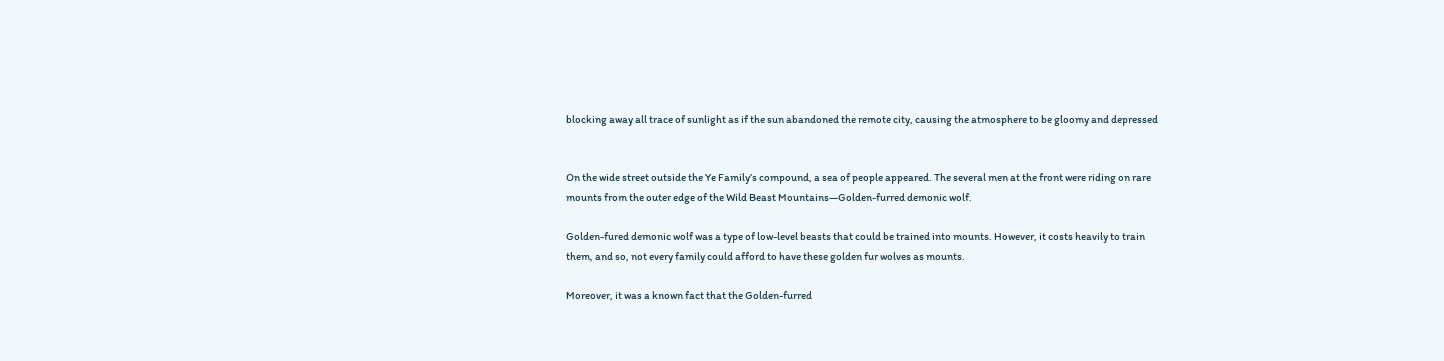blocking away all trace of sunlight as if the sun abandoned the remote city, causing the atmosphere to be gloomy and depressed


On the wide street outside the Ye Family’s compound, a sea of people appeared. The several men at the front were riding on rare mounts from the outer edge of the Wild Beast Mountains—Golden-furred demonic wolf.

Golden-fured demonic wolf was a type of low-level beasts that could be trained into mounts. However, it costs heavily to train them, and so, not every family could afford to have these golden fur wolves as mounts.

Moreover, it was a known fact that the Golden-furred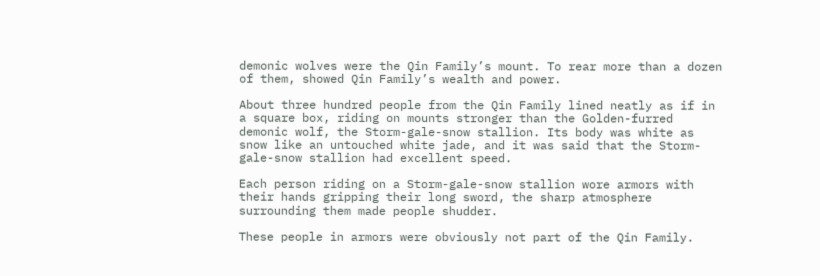demonic wolves were the Qin Family’s mount. To rear more than a dozen of them, showed Qin Family’s wealth and power.

About three hundred people from the Qin Family lined neatly as if in a square box, riding on mounts stronger than the Golden-furred demonic wolf, the Storm-gale-snow stallion. Its body was white as snow like an untouched white jade, and it was said that the Storm-gale-snow stallion had excellent speed.

Each person riding on a Storm-gale-snow stallion wore armors with their hands gripping their long sword, the sharp atmosphere surrounding them made people shudder.

These people in armors were obviously not part of the Qin Family.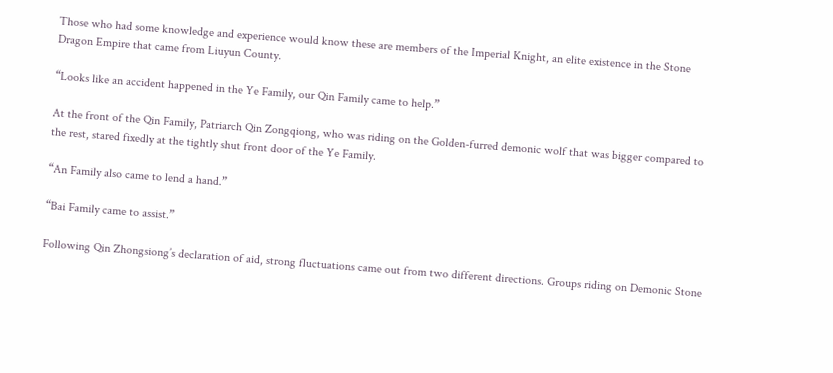Those who had some knowledge and experience would know these are members of the Imperial Knight, an elite existence in the Stone Dragon Empire that came from Liuyun County.

“Looks like an accident happened in the Ye Family, our Qin Family came to help.”

At the front of the Qin Family, Patriarch Qin Zongqiong, who was riding on the Golden-furred demonic wolf that was bigger compared to the rest, stared fixedly at the tightly shut front door of the Ye Family.

“An Family also came to lend a hand.”

“Bai Family came to assist.”

Following Qin Zhongsiong’s declaration of aid, strong fluctuations came out from two different directions. Groups riding on Demonic Stone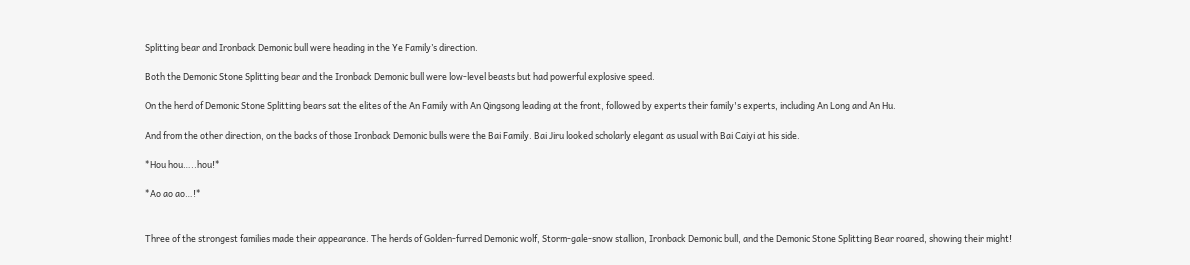Splitting bear and Ironback Demonic bull were heading in the Ye Family’s direction.

Both the Demonic Stone Splitting bear and the Ironback Demonic bull were low-level beasts but had powerful explosive speed.

On the herd of Demonic Stone Splitting bears sat the elites of the An Family with An Qingsong leading at the front, followed by experts their family's experts, including An Long and An Hu.

And from the other direction, on the backs of those Ironback Demonic bulls were the Bai Family. Bai Jiru looked scholarly elegant as usual with Bai Caiyi at his side.

*Hou hou…..hou!*

*Ao ao ao…!*


Three of the strongest families made their appearance. The herds of Golden-furred Demonic wolf, Storm-gale-snow stallion, Ironback Demonic bull, and the Demonic Stone Splitting Bear roared, showing their might!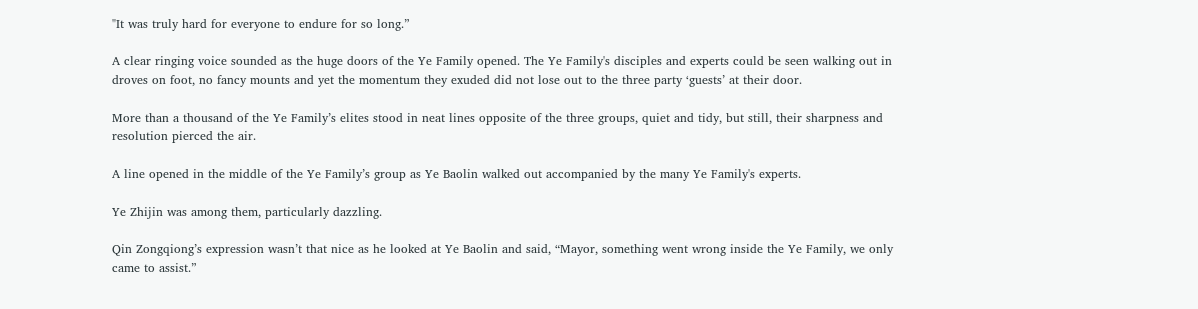"It was truly hard for everyone to endure for so long.”

A clear ringing voice sounded as the huge doors of the Ye Family opened. The Ye Family's disciples and experts could be seen walking out in droves on foot, no fancy mounts and yet the momentum they exuded did not lose out to the three party ‘guests’ at their door.

More than a thousand of the Ye Family’s elites stood in neat lines opposite of the three groups, quiet and tidy, but still, their sharpness and resolution pierced the air.

A line opened in the middle of the Ye Family’s group as Ye Baolin walked out accompanied by the many Ye Family's experts.

Ye Zhijin was among them, particularly dazzling.

Qin Zongqiong’s expression wasn’t that nice as he looked at Ye Baolin and said, “Mayor, something went wrong inside the Ye Family, we only came to assist.”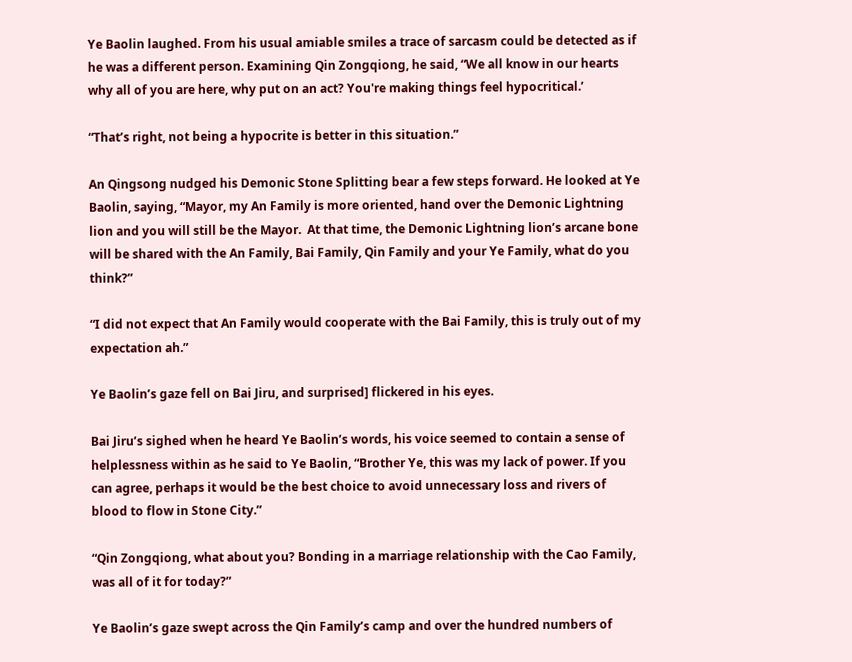Ye Baolin laughed. From his usual amiable smiles a trace of sarcasm could be detected as if he was a different person. Examining Qin Zongqiong, he said, “We all know in our hearts why all of you are here, why put on an act? You're making things feel hypocritical.’

“That’s right, not being a hypocrite is better in this situation.”

An Qingsong nudged his Demonic Stone Splitting bear a few steps forward. He looked at Ye Baolin, saying, “Mayor, my An Family is more oriented, hand over the Demonic Lightning lion and you will still be the Mayor.  At that time, the Demonic Lightning lion’s arcane bone will be shared with the An Family, Bai Family, Qin Family and your Ye Family, what do you think?”

“I did not expect that An Family would cooperate with the Bai Family, this is truly out of my expectation ah.”

Ye Baolin’s gaze fell on Bai Jiru, and surprised] flickered in his eyes.

Bai Jiru’s sighed when he heard Ye Baolin’s words, his voice seemed to contain a sense of helplessness within as he said to Ye Baolin, “Brother Ye, this was my lack of power. If you can agree, perhaps it would be the best choice to avoid unnecessary loss and rivers of blood to flow in Stone City.”

“Qin Zongqiong, what about you? Bonding in a marriage relationship with the Cao Family, was all of it for today?”

Ye Baolin’s gaze swept across the Qin Family’s camp and over the hundred numbers of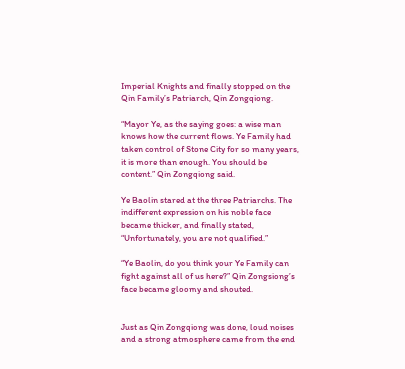Imperial Knights and finally stopped on the Qin Family’s Patriarch, Qin Zongqiong.

“Mayor Ye, as the saying goes: a wise man knows how the current flows. Ye Family had taken control of Stone City for so many years, it is more than enough. You should be content.” Qin Zongqiong said.

Ye Baolin stared at the three Patriarchs. The indifferent expression on his noble face became thicker, and finally stated, “Unfortunately, you are not qualified.”

“Ye Baolin, do you think your Ye Family can fight against all of us here?” Qin Zongsiong’s face became gloomy and shouted.


Just as Qin Zongqiong was done, loud noises and a strong atmosphere came from the end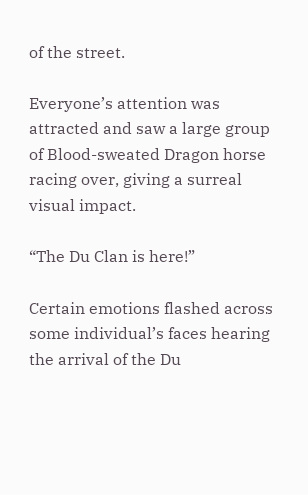of the street.

Everyone’s attention was attracted and saw a large group of Blood-sweated Dragon horse racing over, giving a surreal visual impact.

“The Du Clan is here!”

Certain emotions flashed across some individual’s faces hearing the arrival of the Du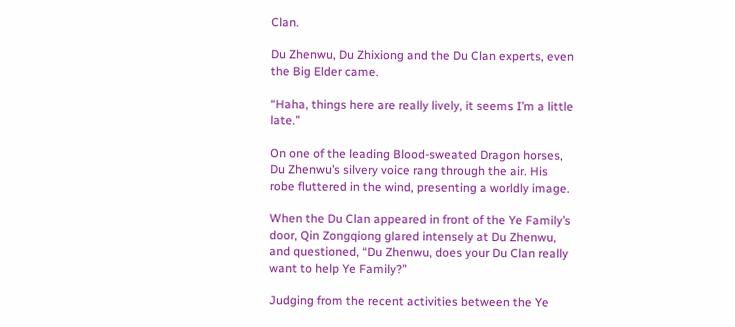Clan.

Du Zhenwu, Du Zhixiong and the Du Clan experts, even the Big Elder came.

“Haha, things here are really lively, it seems I’m a little late.”

On one of the leading Blood-sweated Dragon horses, Du Zhenwu’s silvery voice rang through the air. His robe fluttered in the wind, presenting a worldly image.

When the Du Clan appeared in front of the Ye Family’s door, Qin Zongqiong glared intensely at Du Zhenwu, and questioned, “Du Zhenwu, does your Du Clan really want to help Ye Family?”

Judging from the recent activities between the Ye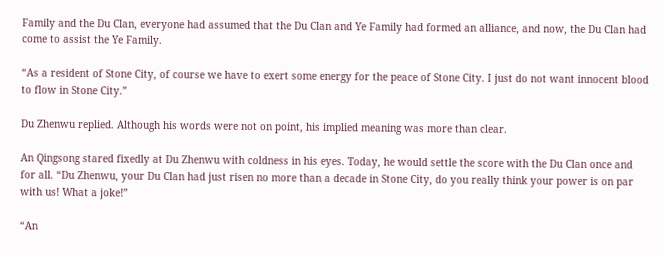Family and the Du Clan, everyone had assumed that the Du Clan and Ye Family had formed an alliance, and now, the Du Clan had come to assist the Ye Family.

“As a resident of Stone City, of course we have to exert some energy for the peace of Stone City. I just do not want innocent blood to flow in Stone City.”

Du Zhenwu replied. Although his words were not on point, his implied meaning was more than clear.

An Qingsong stared fixedly at Du Zhenwu with coldness in his eyes. Today, he would settle the score with the Du Clan once and for all. “Du Zhenwu, your Du Clan had just risen no more than a decade in Stone City, do you really think your power is on par with us! What a joke!”

“An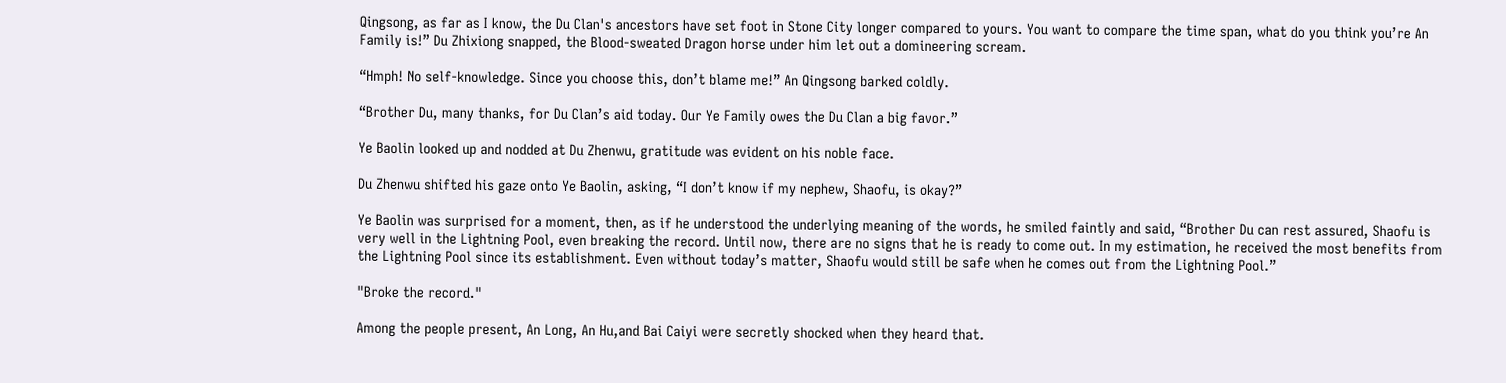Qingsong, as far as I know, the Du Clan's ancestors have set foot in Stone City longer compared to yours. You want to compare the time span, what do you think you’re An Family is!” Du Zhixiong snapped, the Blood-sweated Dragon horse under him let out a domineering scream.

“Hmph! No self-knowledge. Since you choose this, don’t blame me!” An Qingsong barked coldly.

“Brother Du, many thanks, for Du Clan’s aid today. Our Ye Family owes the Du Clan a big favor.”

Ye Baolin looked up and nodded at Du Zhenwu, gratitude was evident on his noble face.

Du Zhenwu shifted his gaze onto Ye Baolin, asking, “I don’t know if my nephew, Shaofu, is okay?”

Ye Baolin was surprised for a moment, then, as if he understood the underlying meaning of the words, he smiled faintly and said, “Brother Du can rest assured, Shaofu is very well in the Lightning Pool, even breaking the record. Until now, there are no signs that he is ready to come out. In my estimation, he received the most benefits from the Lightning Pool since its establishment. Even without today’s matter, Shaofu would still be safe when he comes out from the Lightning Pool.”

"Broke the record."

Among the people present, An Long, An Hu,and Bai Caiyi were secretly shocked when they heard that.